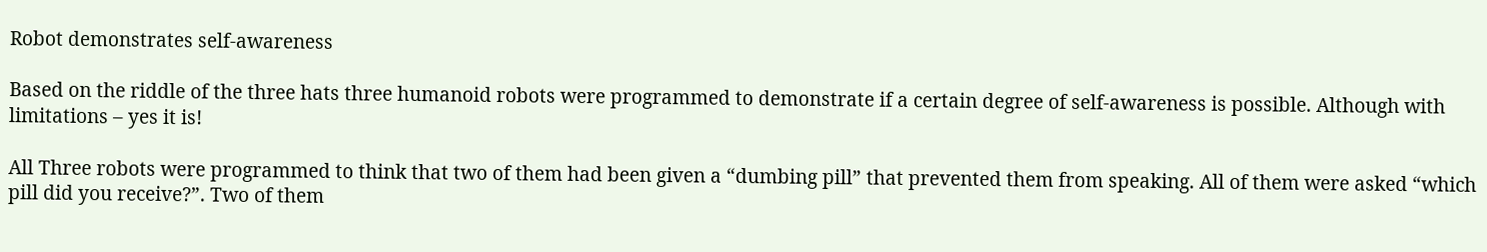Robot demonstrates self-awareness

Based on the riddle of the three hats three humanoid robots were programmed to demonstrate if a certain degree of self-awareness is possible. Although with limitations – yes it is!

All Three robots were programmed to think that two of them had been given a “dumbing pill” that prevented them from speaking. All of them were asked “which pill did you receive?”. Two of them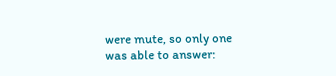were mute, so only one was able to answer: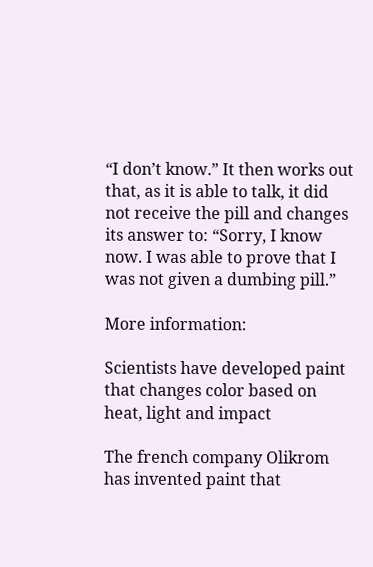“I don’t know.” It then works out that, as it is able to talk, it did not receive the pill and changes its answer to: “Sorry, I know now. I was able to prove that I was not given a dumbing pill.”

More information:

Scientists have developed paint that changes color based on heat, light and impact

The french company Olikrom has invented paint that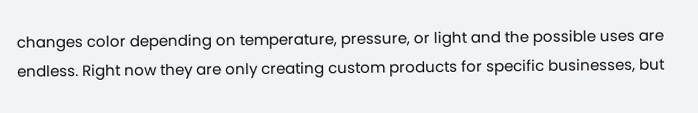changes color depending on temperature, pressure, or light and the possible uses are endless. Right now they are only creating custom products for specific businesses, but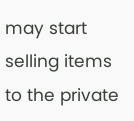may start selling items to the private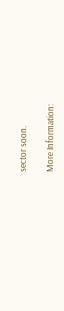sector soon.

More Information: